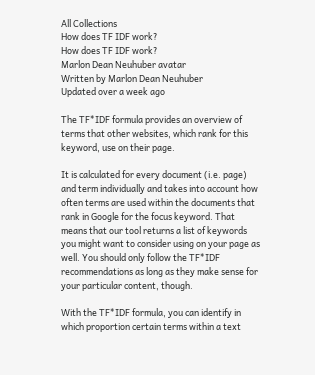All Collections
How does TF IDF work?
How does TF IDF work?
Marlon Dean Neuhuber avatar
Written by Marlon Dean Neuhuber
Updated over a week ago

The TF*IDF formula provides an overview of terms that other websites, which rank for this keyword, use on their page.

It is calculated for every document (i.e. page) and term individually and takes into account how often terms are used within the documents that rank in Google for the focus keyword. That means that our tool returns a list of keywords you might want to consider using on your page as well. You should only follow the TF*IDF recommendations as long as they make sense for your particular content, though.

With the TF*IDF formula, you can identify in which proportion certain terms within a text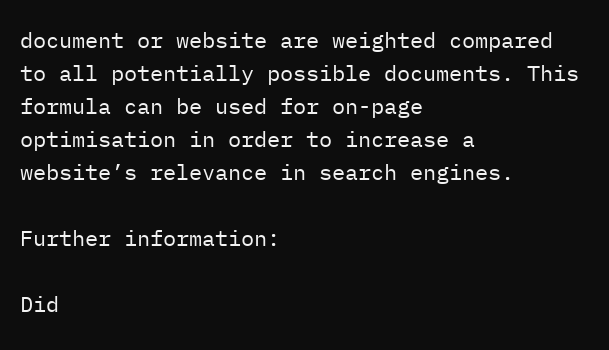document or website are weighted compared to all potentially possible documents. This formula can be used for on-page optimisation in order to increase a website’s relevance in search engines.

Further information:

Did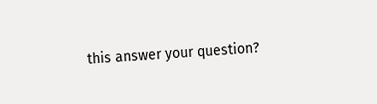this answer your question?